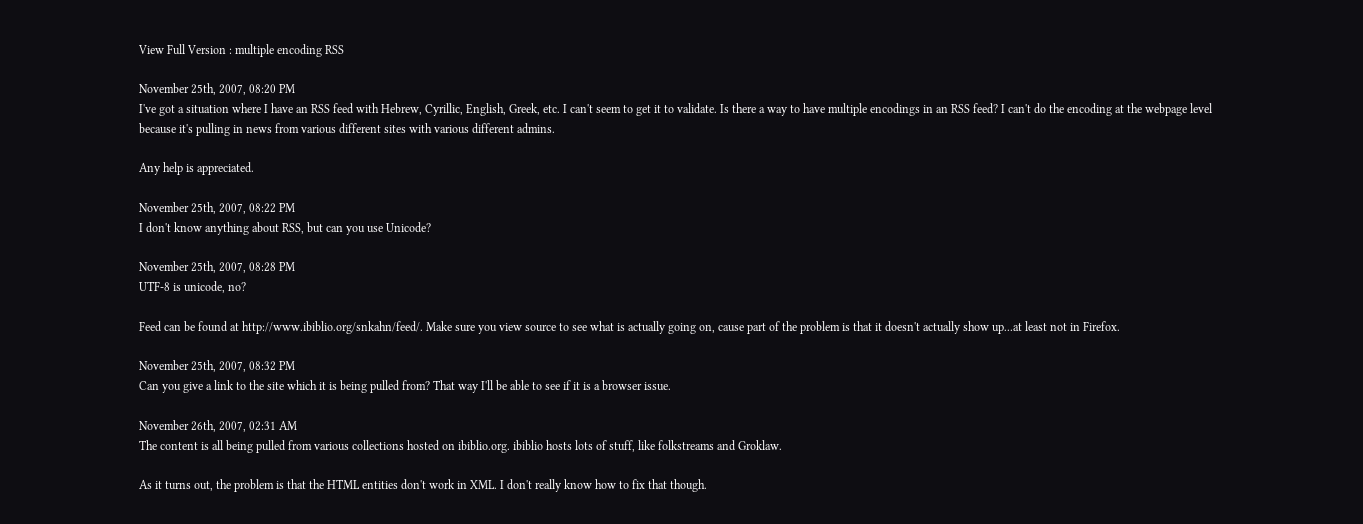View Full Version : multiple encoding RSS

November 25th, 2007, 08:20 PM
I've got a situation where I have an RSS feed with Hebrew, Cyrillic, English, Greek, etc. I can't seem to get it to validate. Is there a way to have multiple encodings in an RSS feed? I can't do the encoding at the webpage level because it's pulling in news from various different sites with various different admins.

Any help is appreciated.

November 25th, 2007, 08:22 PM
I don't know anything about RSS, but can you use Unicode?

November 25th, 2007, 08:28 PM
UTF-8 is unicode, no?

Feed can be found at http://www.ibiblio.org/snkahn/feed/. Make sure you view source to see what is actually going on, cause part of the problem is that it doesn't actually show up...at least not in Firefox.

November 25th, 2007, 08:32 PM
Can you give a link to the site which it is being pulled from? That way I'll be able to see if it is a browser issue.

November 26th, 2007, 02:31 AM
The content is all being pulled from various collections hosted on ibiblio.org. ibiblio hosts lots of stuff, like folkstreams and Groklaw.

As it turns out, the problem is that the HTML entities don't work in XML. I don't really know how to fix that though.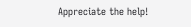Appreciate the help!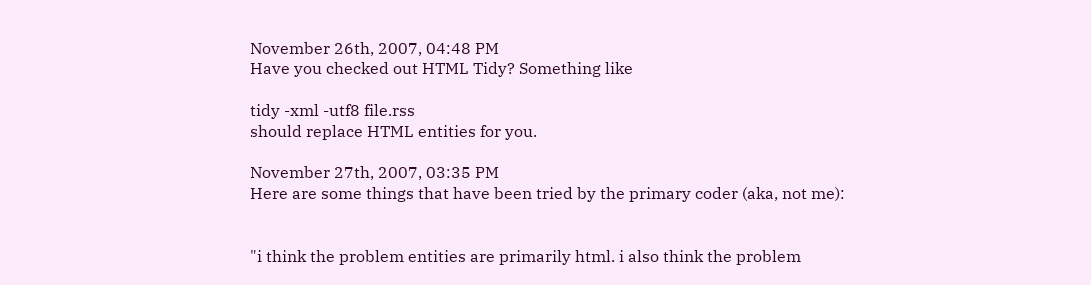November 26th, 2007, 04:48 PM
Have you checked out HTML Tidy? Something like

tidy -xml -utf8 file.rss
should replace HTML entities for you.

November 27th, 2007, 03:35 PM
Here are some things that have been tried by the primary coder (aka, not me):


"i think the problem entities are primarily html. i also think the problem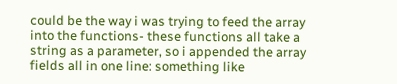could be the way i was trying to feed the array into the functions- these functions all take a string as a parameter, so i appended the array fields all in one line: something like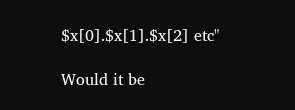$x[0].$x[1].$x[2] etc"

Would it be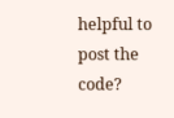helpful to post the code?